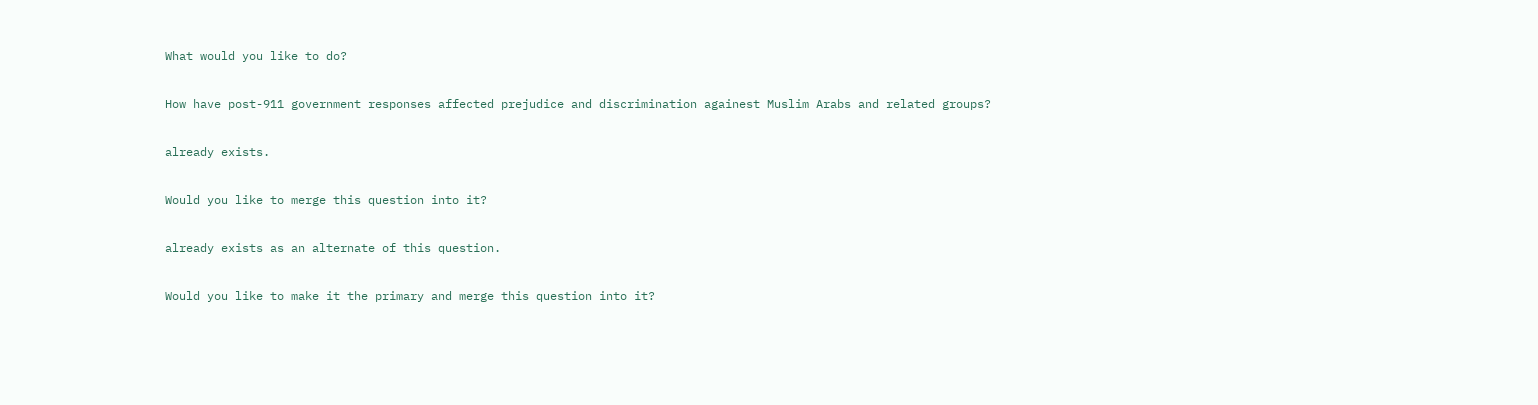What would you like to do?

How have post-911 government responses affected prejudice and discrimination againest Muslim Arabs and related groups?

already exists.

Would you like to merge this question into it?

already exists as an alternate of this question.

Would you like to make it the primary and merge this question into it?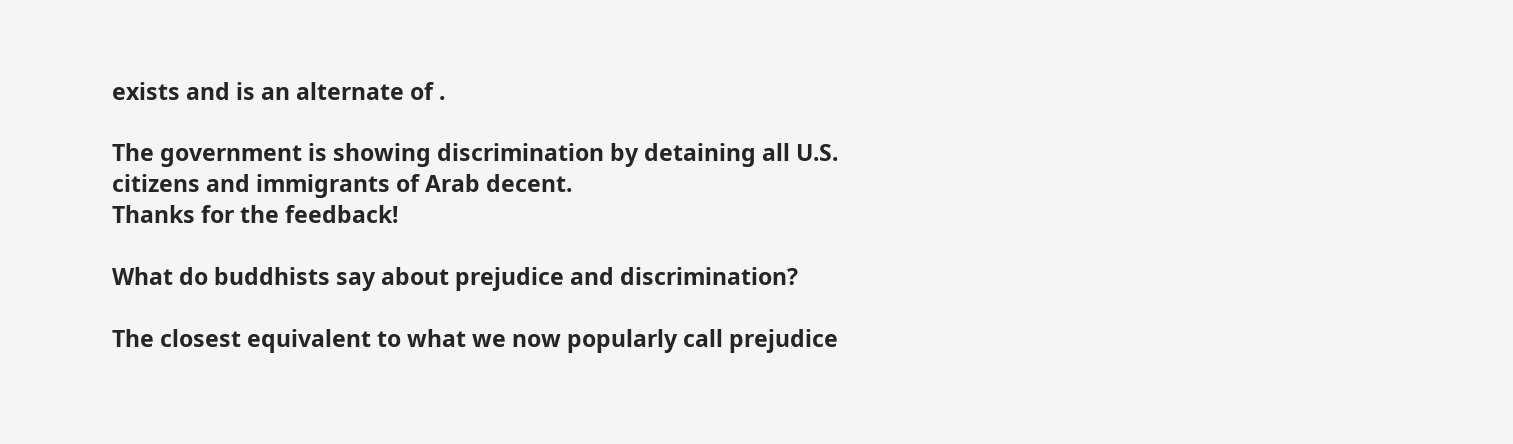exists and is an alternate of .

The government is showing discrimination by detaining all U.S. citizens and immigrants of Arab decent.
Thanks for the feedback!

What do buddhists say about prejudice and discrimination?

The closest equivalent to what we now popularly call prejudice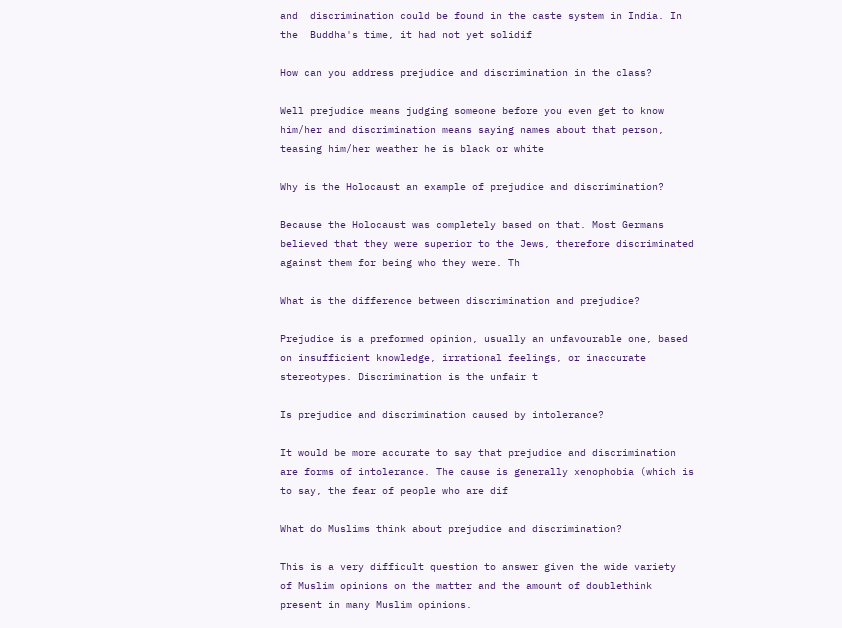and  discrimination could be found in the caste system in India. In the  Buddha's time, it had not yet solidif

How can you address prejudice and discrimination in the class?

Well prejudice means judging someone before you even get to know him/her and discrimination means saying names about that person, teasing him/her weather he is black or white

Why is the Holocaust an example of prejudice and discrimination?

Because the Holocaust was completely based on that. Most Germans believed that they were superior to the Jews, therefore discriminated against them for being who they were. Th

What is the difference between discrimination and prejudice?

Prejudice is a preformed opinion, usually an unfavourable one, based on insufficient knowledge, irrational feelings, or inaccurate stereotypes. Discrimination is the unfair t

Is prejudice and discrimination caused by intolerance?

It would be more accurate to say that prejudice and discrimination are forms of intolerance. The cause is generally xenophobia (which is to say, the fear of people who are dif

What do Muslims think about prejudice and discrimination?

This is a very difficult question to answer given the wide variety  of Muslim opinions on the matter and the amount of doublethink  present in many Muslim opinions.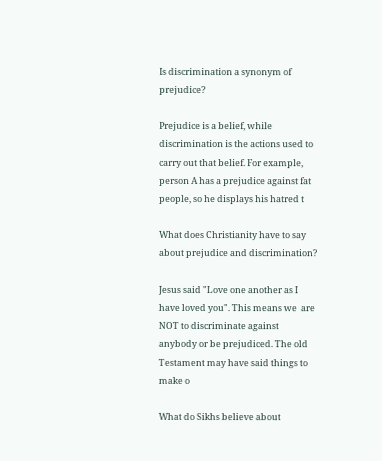Is discrimination a synonym of prejudice?

Prejudice is a belief, while discrimination is the actions used to carry out that belief. For example, person A has a prejudice against fat people, so he displays his hatred t

What does Christianity have to say about prejudice and discrimination?

Jesus said "Love one another as I have loved you". This means we  are NOT to discriminate against anybody or be prejudiced. The old  Testament may have said things to make o

What do Sikhs believe about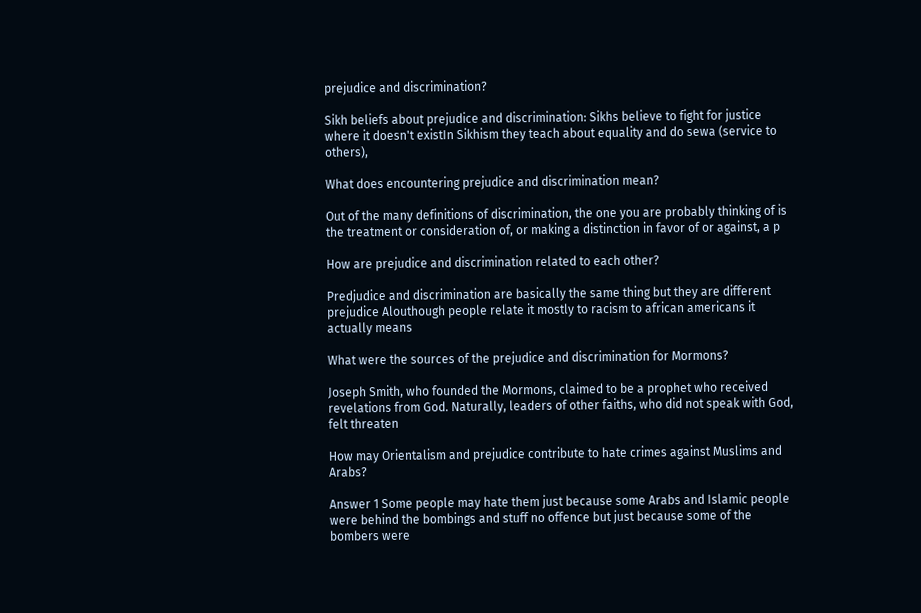prejudice and discrimination?

Sikh beliefs about prejudice and discrimination: Sikhs believe to fight for justice where it doesn't existIn Sikhism they teach about equality and do sewa (service to others),

What does encountering prejudice and discrimination mean?

Out of the many definitions of discrimination, the one you are probably thinking of is the treatment or consideration of, or making a distinction in favor of or against, a p

How are prejudice and discrimination related to each other?

Predjudice and discrimination are basically the same thing but they are different prejudice Alouthough people relate it mostly to racism to african americans it actually means

What were the sources of the prejudice and discrimination for Mormons?

Joseph Smith, who founded the Mormons, claimed to be a prophet who received revelations from God. Naturally, leaders of other faiths, who did not speak with God, felt threaten

How may Orientalism and prejudice contribute to hate crimes against Muslims and Arabs?

Answer 1 Some people may hate them just because some Arabs and Islamic people were behind the bombings and stuff no offence but just because some of the bombers were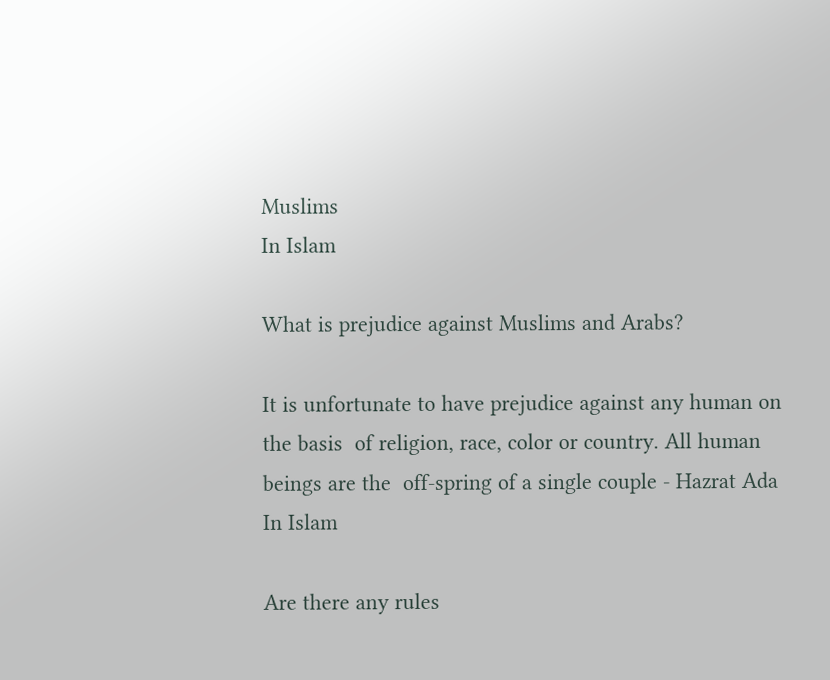Muslims
In Islam

What is prejudice against Muslims and Arabs?

It is unfortunate to have prejudice against any human on the basis  of religion, race, color or country. All human beings are the  off-spring of a single couple - Hazrat Ada
In Islam

Are there any rules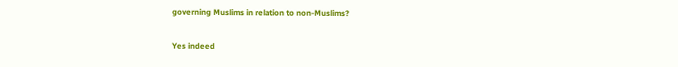governing Muslims in relation to non-Muslims?

Yes indeed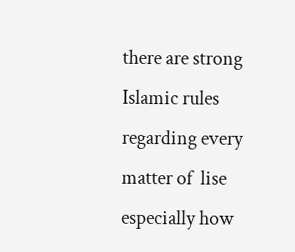there are strong Islamic rules regarding every matter of  lise especially how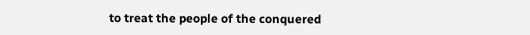to treat the people of the conquered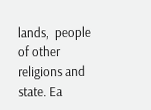lands,  people of other religions and state. Ea